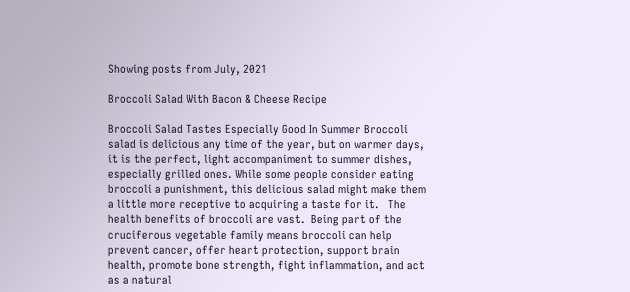Showing posts from July, 2021

Broccoli Salad With Bacon & Cheese Recipe

Broccoli Salad Tastes Especially Good In Summer Broccoli salad is delicious any time of the year, but on warmer days, it is the perfect, light accompaniment to summer dishes, especially grilled ones. While some people consider eating broccoli a punishment, this delicious salad might make them a little more receptive to acquiring a taste for it.   The health benefits of broccoli are vast.  Being part of the cruciferous vegetable family means broccoli can help prevent cancer, offer heart protection, support brain health, promote bone strength, fight inflammation, and act as a natural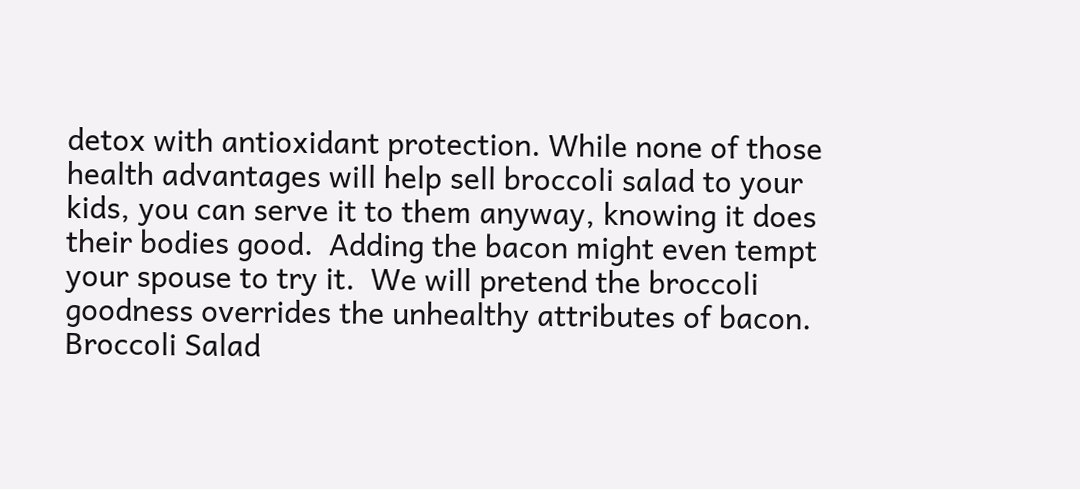detox with antioxidant protection. While none of those health advantages will help sell broccoli salad to your kids, you can serve it to them anyway, knowing it does their bodies good.  Adding the bacon might even tempt your spouse to try it.  We will pretend the broccoli goodness overrides the unhealthy attributes of bacon.   Broccoli Salad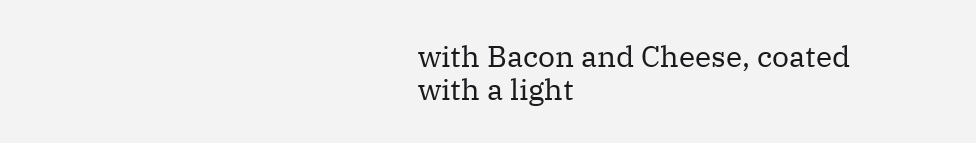with Bacon and Cheese, coated with a light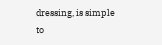dressing, is simple to